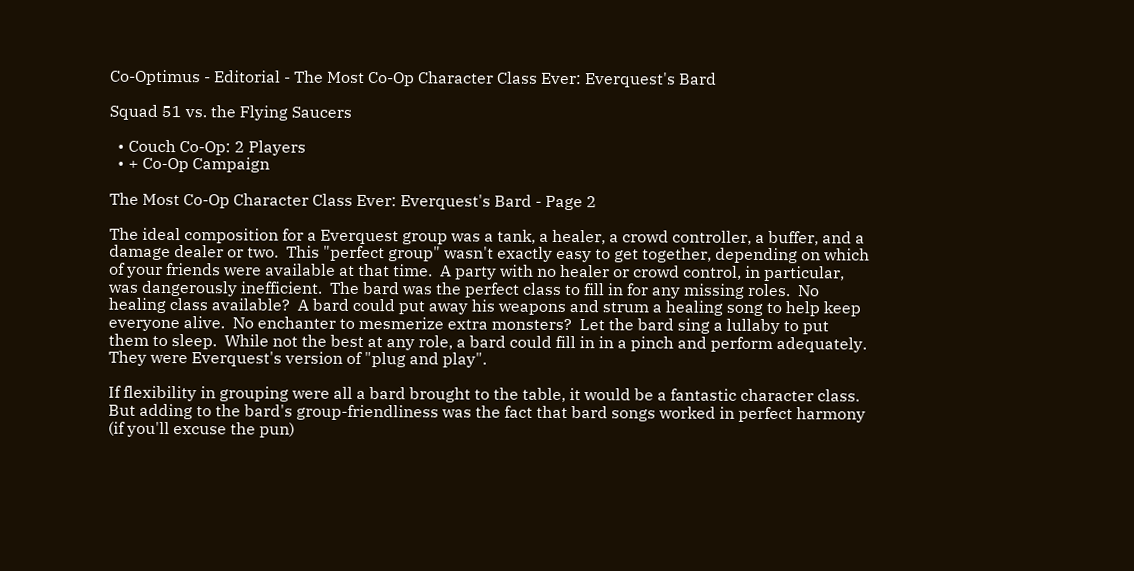Co-Optimus - Editorial - The Most Co-Op Character Class Ever: Everquest's Bard

Squad 51 vs. the Flying Saucers

  • Couch Co-Op: 2 Players
  • + Co-Op Campaign

The Most Co-Op Character Class Ever: Everquest's Bard - Page 2

The ideal composition for a Everquest group was a tank, a healer, a crowd controller, a buffer, and a damage dealer or two.  This "perfect group" wasn't exactly easy to get together, depending on which of your friends were available at that time.  A party with no healer or crowd control, in particular, was dangerously inefficient.  The bard was the perfect class to fill in for any missing roles.  No healing class available?  A bard could put away his weapons and strum a healing song to help keep everyone alive.  No enchanter to mesmerize extra monsters?  Let the bard sing a lullaby to put them to sleep.  While not the best at any role, a bard could fill in in a pinch and perform adequately.  They were Everquest's version of "plug and play".

If flexibility in grouping were all a bard brought to the table, it would be a fantastic character class.  But adding to the bard's group-friendliness was the fact that bard songs worked in perfect harmony (if you'll excuse the pun)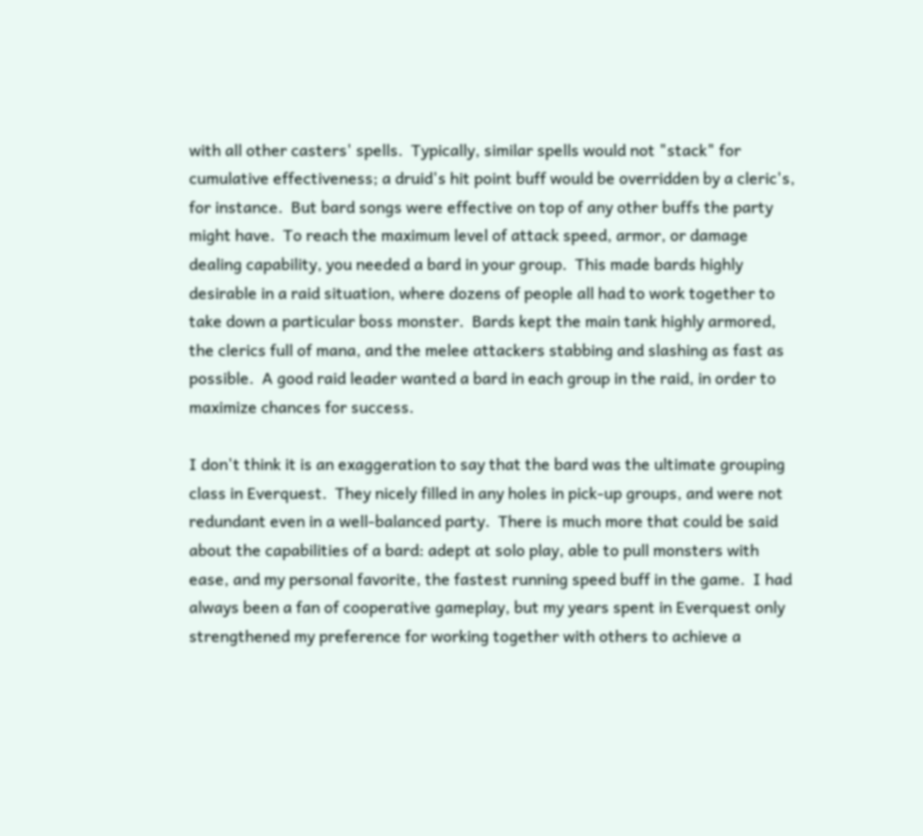with all other casters' spells.  Typically, similar spells would not "stack" for cumulative effectiveness; a druid's hit point buff would be overridden by a cleric's, for instance.  But bard songs were effective on top of any other buffs the party might have.  To reach the maximum level of attack speed, armor, or damage dealing capability, you needed a bard in your group.  This made bards highly desirable in a raid situation, where dozens of people all had to work together to take down a particular boss monster.  Bards kept the main tank highly armored, the clerics full of mana, and the melee attackers stabbing and slashing as fast as possible.  A good raid leader wanted a bard in each group in the raid, in order to maximize chances for success.

I don't think it is an exaggeration to say that the bard was the ultimate grouping class in Everquest.  They nicely filled in any holes in pick-up groups, and were not redundant even in a well-balanced party.  There is much more that could be said about the capabilities of a bard: adept at solo play, able to pull monsters with ease, and my personal favorite, the fastest running speed buff in the game.  I had always been a fan of cooperative gameplay, but my years spent in Everquest only strengthened my preference for working together with others to achieve a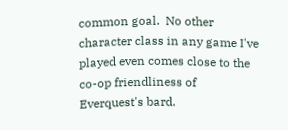common goal.  No other character class in any game I've played even comes close to the co-op friendliness of Everquest's bard.